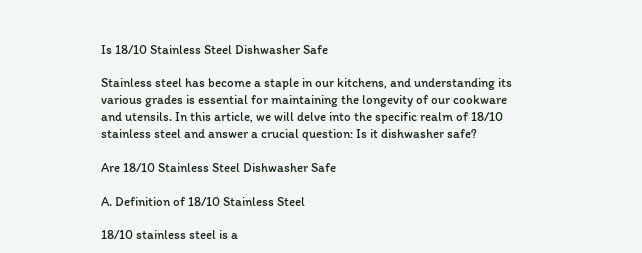Is 18/10 Stainless Steel Dishwasher Safe

Stainless steel has become a staple in our kitchens, and understanding its various grades is essential for maintaining the longevity of our cookware and utensils. In this article, we will delve into the specific realm of 18/10 stainless steel and answer a crucial question: Is it dishwasher safe?

Are 18/10 Stainless Steel Dishwasher Safe

A. Definition of 18/10 Stainless Steel

18/10 stainless steel is a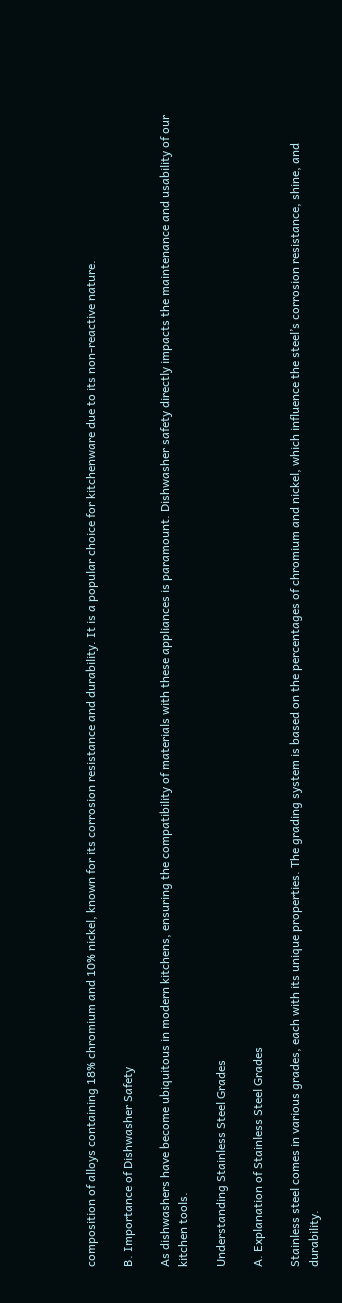composition of alloys containing 18% chromium and 10% nickel, known for its corrosion resistance and durability. It is a popular choice for kitchenware due to its non-reactive nature.

B. Importance of Dishwasher Safety

As dishwashers have become ubiquitous in modern kitchens, ensuring the compatibility of materials with these appliances is paramount. Dishwasher safety directly impacts the maintenance and usability of our kitchen tools.

Understanding Stainless Steel Grades

A. Explanation of Stainless Steel Grades

Stainless steel comes in various grades, each with its unique properties. The grading system is based on the percentages of chromium and nickel, which influence the steel’s corrosion resistance, shine, and durability.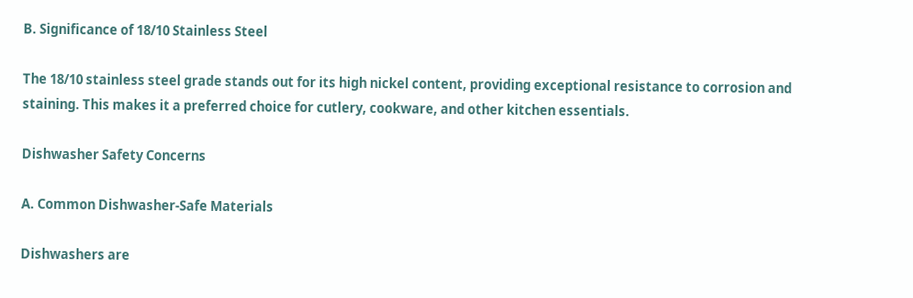B. Significance of 18/10 Stainless Steel

The 18/10 stainless steel grade stands out for its high nickel content, providing exceptional resistance to corrosion and staining. This makes it a preferred choice for cutlery, cookware, and other kitchen essentials.

Dishwasher Safety Concerns

A. Common Dishwasher-Safe Materials

Dishwashers are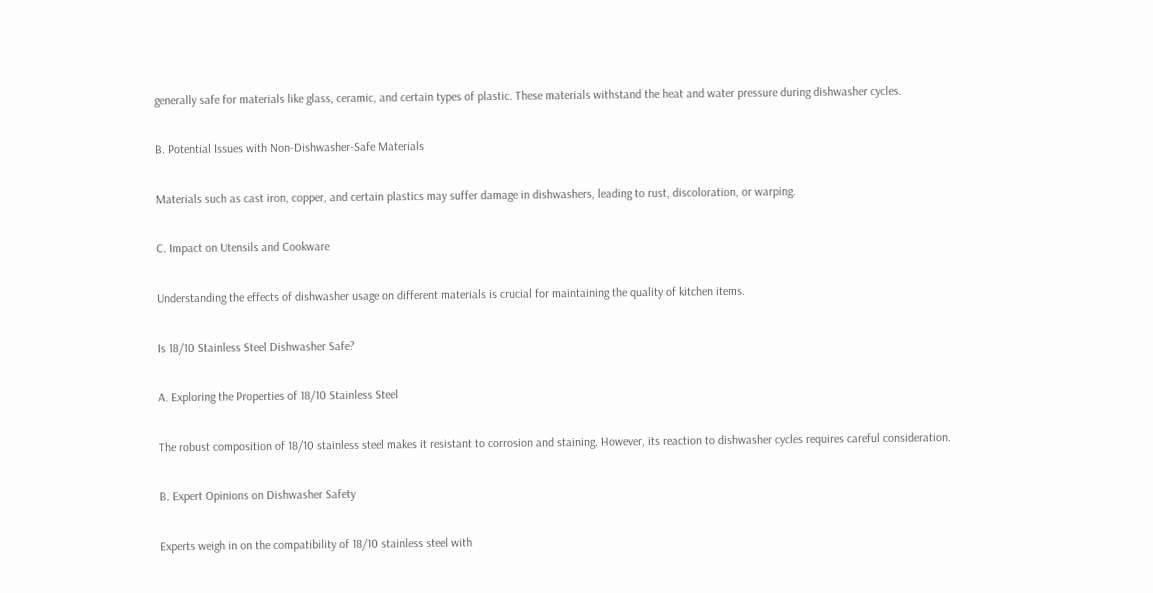generally safe for materials like glass, ceramic, and certain types of plastic. These materials withstand the heat and water pressure during dishwasher cycles.

B. Potential Issues with Non-Dishwasher-Safe Materials

Materials such as cast iron, copper, and certain plastics may suffer damage in dishwashers, leading to rust, discoloration, or warping.

C. Impact on Utensils and Cookware

Understanding the effects of dishwasher usage on different materials is crucial for maintaining the quality of kitchen items.

Is 18/10 Stainless Steel Dishwasher Safe?

A. Exploring the Properties of 18/10 Stainless Steel

The robust composition of 18/10 stainless steel makes it resistant to corrosion and staining. However, its reaction to dishwasher cycles requires careful consideration.

B. Expert Opinions on Dishwasher Safety

Experts weigh in on the compatibility of 18/10 stainless steel with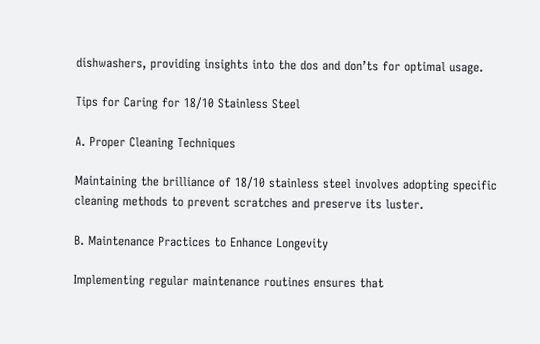dishwashers, providing insights into the dos and don’ts for optimal usage.

Tips for Caring for 18/10 Stainless Steel

A. Proper Cleaning Techniques

Maintaining the brilliance of 18/10 stainless steel involves adopting specific cleaning methods to prevent scratches and preserve its luster.

B. Maintenance Practices to Enhance Longevity

Implementing regular maintenance routines ensures that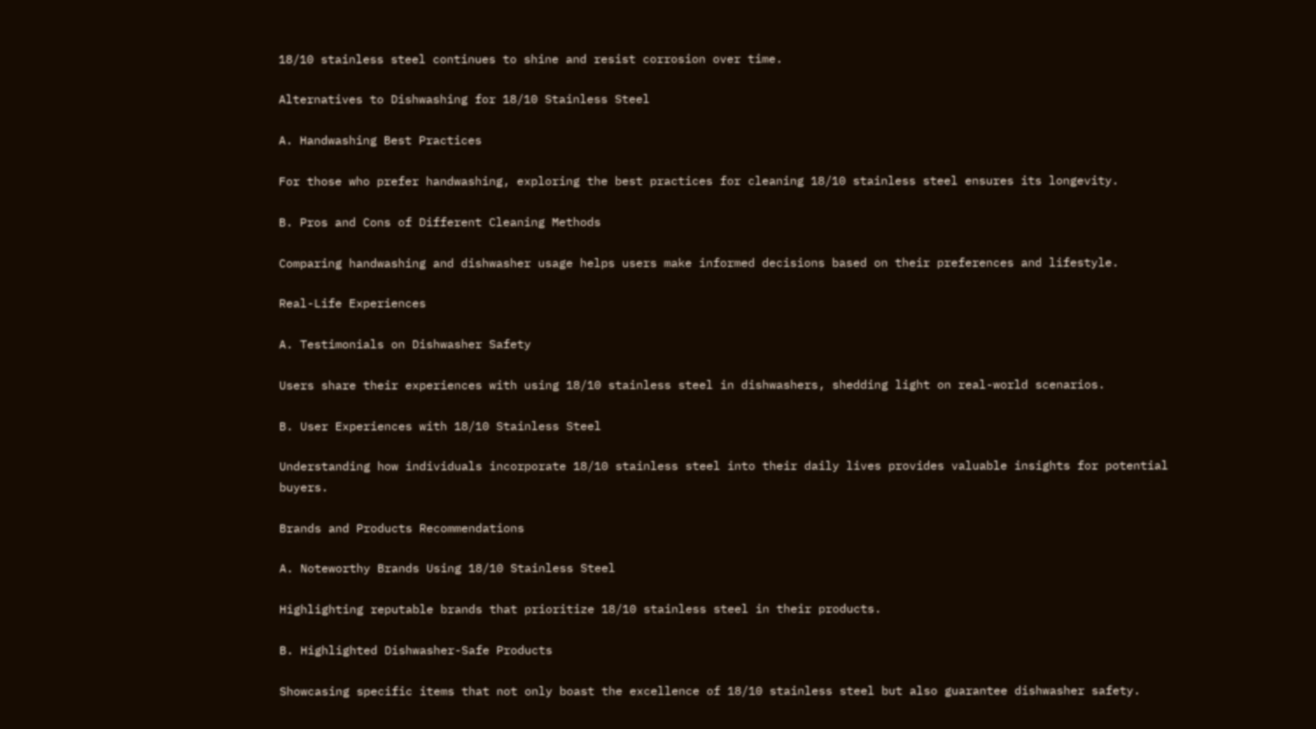18/10 stainless steel continues to shine and resist corrosion over time.

Alternatives to Dishwashing for 18/10 Stainless Steel

A. Handwashing Best Practices

For those who prefer handwashing, exploring the best practices for cleaning 18/10 stainless steel ensures its longevity.

B. Pros and Cons of Different Cleaning Methods

Comparing handwashing and dishwasher usage helps users make informed decisions based on their preferences and lifestyle.

Real-Life Experiences

A. Testimonials on Dishwasher Safety

Users share their experiences with using 18/10 stainless steel in dishwashers, shedding light on real-world scenarios.

B. User Experiences with 18/10 Stainless Steel

Understanding how individuals incorporate 18/10 stainless steel into their daily lives provides valuable insights for potential buyers.

Brands and Products Recommendations

A. Noteworthy Brands Using 18/10 Stainless Steel

Highlighting reputable brands that prioritize 18/10 stainless steel in their products.

B. Highlighted Dishwasher-Safe Products

Showcasing specific items that not only boast the excellence of 18/10 stainless steel but also guarantee dishwasher safety.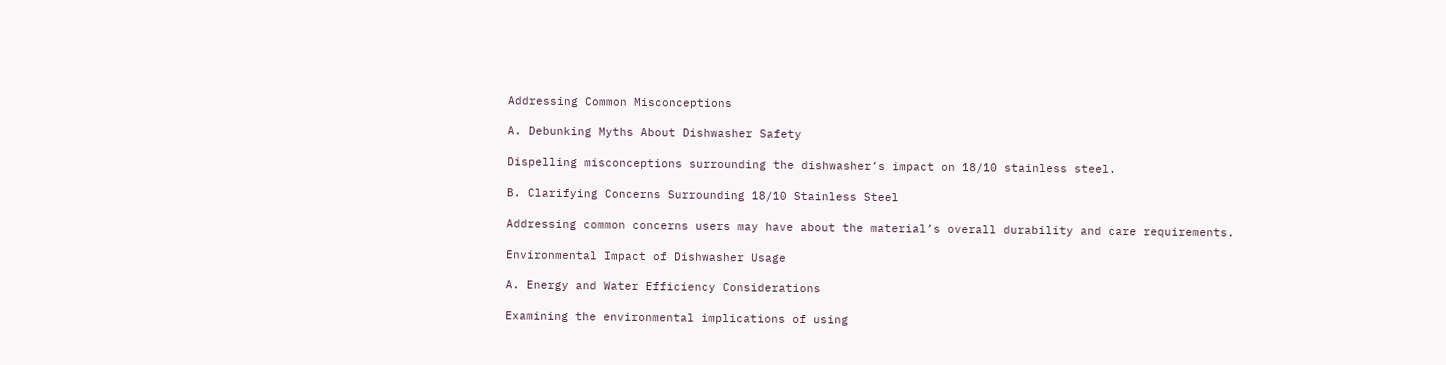Addressing Common Misconceptions

A. Debunking Myths About Dishwasher Safety

Dispelling misconceptions surrounding the dishwasher’s impact on 18/10 stainless steel.

B. Clarifying Concerns Surrounding 18/10 Stainless Steel

Addressing common concerns users may have about the material’s overall durability and care requirements.

Environmental Impact of Dishwasher Usage

A. Energy and Water Efficiency Considerations

Examining the environmental implications of using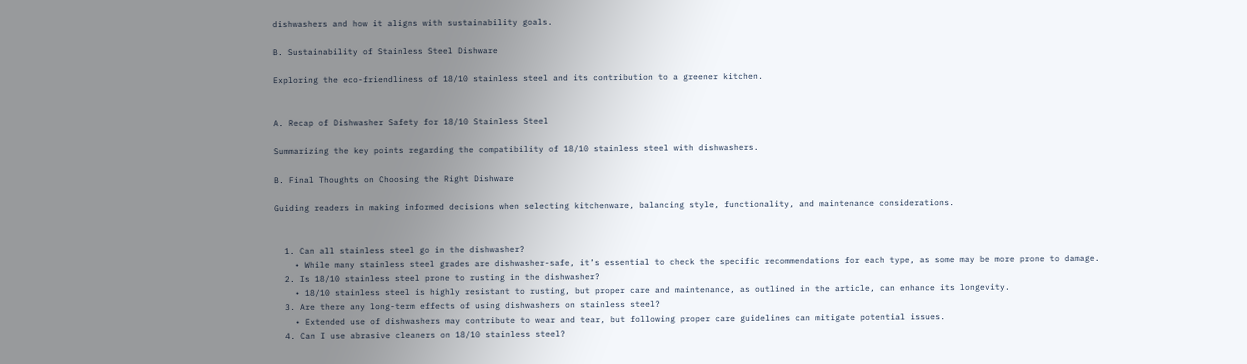dishwashers and how it aligns with sustainability goals.

B. Sustainability of Stainless Steel Dishware

Exploring the eco-friendliness of 18/10 stainless steel and its contribution to a greener kitchen.


A. Recap of Dishwasher Safety for 18/10 Stainless Steel

Summarizing the key points regarding the compatibility of 18/10 stainless steel with dishwashers.

B. Final Thoughts on Choosing the Right Dishware

Guiding readers in making informed decisions when selecting kitchenware, balancing style, functionality, and maintenance considerations.


  1. Can all stainless steel go in the dishwasher?
    • While many stainless steel grades are dishwasher-safe, it’s essential to check the specific recommendations for each type, as some may be more prone to damage.
  2. Is 18/10 stainless steel prone to rusting in the dishwasher?
    • 18/10 stainless steel is highly resistant to rusting, but proper care and maintenance, as outlined in the article, can enhance its longevity.
  3. Are there any long-term effects of using dishwashers on stainless steel?
    • Extended use of dishwashers may contribute to wear and tear, but following proper care guidelines can mitigate potential issues.
  4. Can I use abrasive cleaners on 18/10 stainless steel?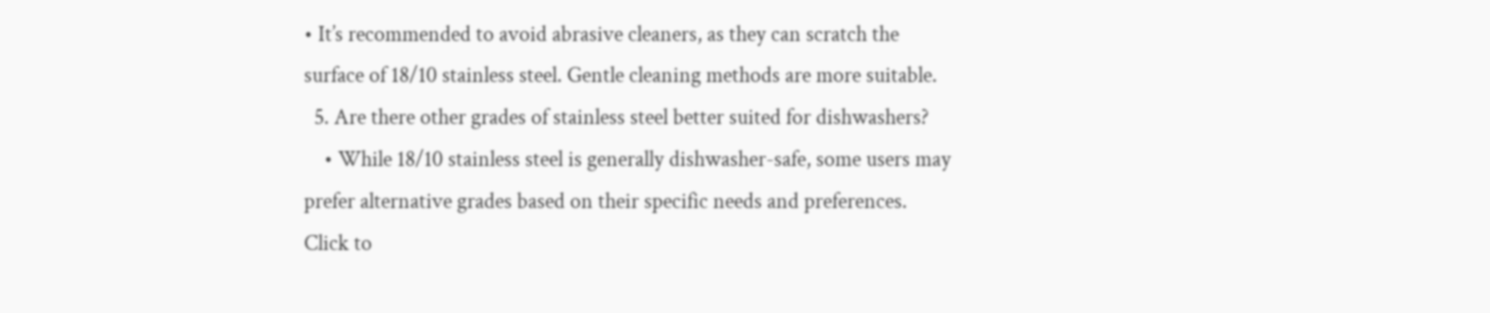• It’s recommended to avoid abrasive cleaners, as they can scratch the surface of 18/10 stainless steel. Gentle cleaning methods are more suitable.
  5. Are there other grades of stainless steel better suited for dishwashers?
    • While 18/10 stainless steel is generally dishwasher-safe, some users may prefer alternative grades based on their specific needs and preferences.
Click to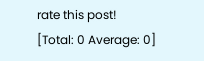rate this post!
[Total: 0 Average: 0]